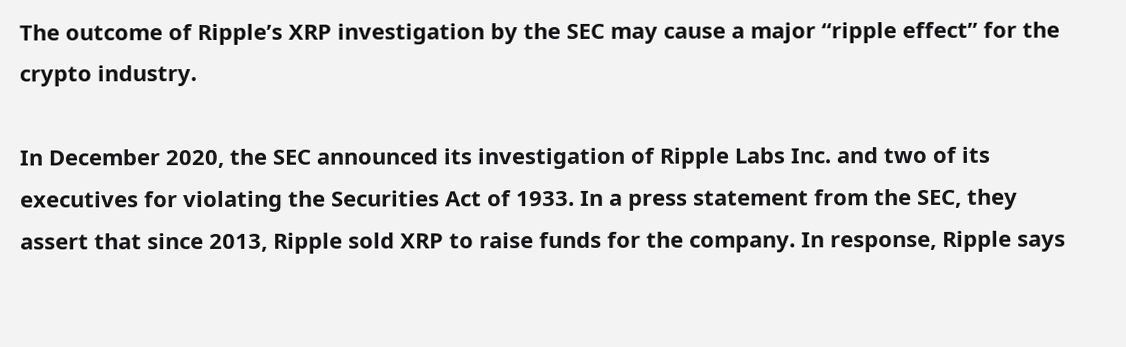The outcome of Ripple’s XRP investigation by the SEC may cause a major “ripple effect” for the crypto industry.

In December 2020, the SEC announced its investigation of Ripple Labs Inc. and two of its executives for violating the Securities Act of 1933. In a press statement from the SEC, they assert that since 2013, Ripple sold XRP to raise funds for the company. In response, Ripple says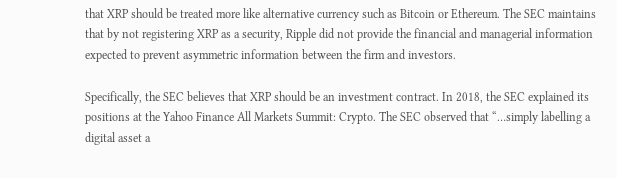that XRP should be treated more like alternative currency such as Bitcoin or Ethereum. The SEC maintains that by not registering XRP as a security, Ripple did not provide the financial and managerial information expected to prevent asymmetric information between the firm and investors.

Specifically, the SEC believes that XRP should be an investment contract. In 2018, the SEC explained its positions at the Yahoo Finance All Markets Summit: Crypto. The SEC observed that “…simply labelling a digital asset a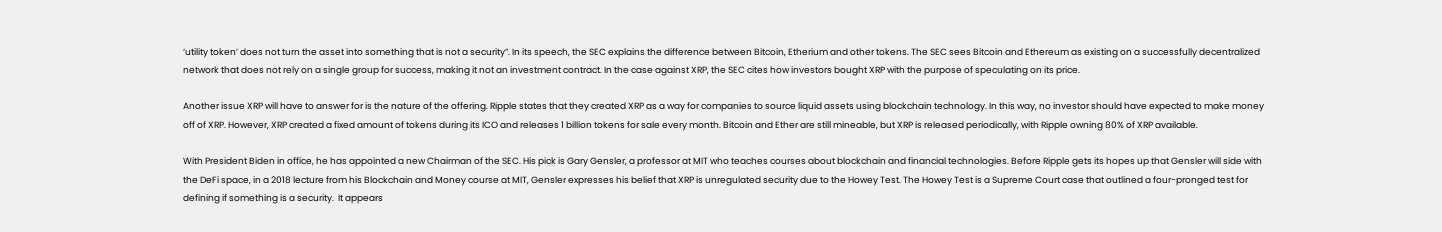‘utility token’ does not turn the asset into something that is not a security”. In its speech, the SEC explains the difference between Bitcoin, Etherium and other tokens. The SEC sees Bitcoin and Ethereum as existing on a successfully decentralized network that does not rely on a single group for success, making it not an investment contract. In the case against XRP, the SEC cites how investors bought XRP with the purpose of speculating on its price.

Another issue XRP will have to answer for is the nature of the offering. Ripple states that they created XRP as a way for companies to source liquid assets using blockchain technology. In this way, no investor should have expected to make money off of XRP. However, XRP created a fixed amount of tokens during its ICO and releases 1 billion tokens for sale every month. Bitcoin and Ether are still mineable, but XRP is released periodically, with Ripple owning 80% of XRP available.

With President Biden in office, he has appointed a new Chairman of the SEC. His pick is Gary Gensler, a professor at MIT who teaches courses about blockchain and financial technologies. Before Ripple gets its hopes up that Gensler will side with the DeFi space, in a 2018 lecture from his Blockchain and Money course at MIT, Gensler expresses his belief that XRP is unregulated security due to the Howey Test. The Howey Test is a Supreme Court case that outlined a four-pronged test for defining if something is a security.  It appears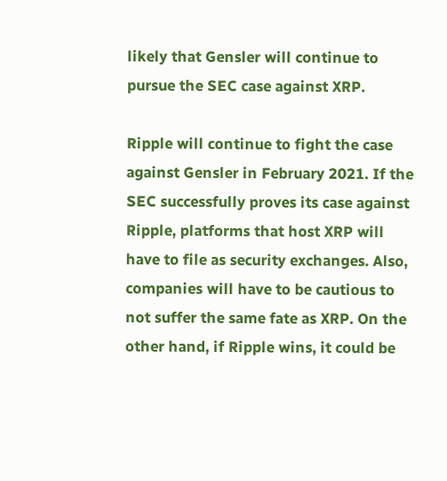likely that Gensler will continue to pursue the SEC case against XRP.

Ripple will continue to fight the case against Gensler in February 2021. If the SEC successfully proves its case against Ripple, platforms that host XRP will have to file as security exchanges. Also, companies will have to be cautious to not suffer the same fate as XRP. On the other hand, if Ripple wins, it could be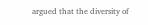argued that the diversity of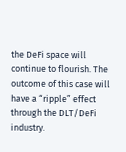the DeFi space will continue to flourish. The outcome of this case will have a “ripple” effect through the DLT/DeFi industry.